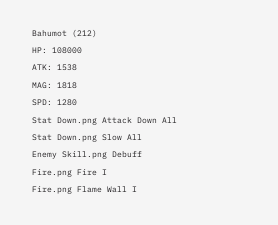Bahumot (212)
HP: 108000
ATK: 1538
MAG: 1818
SPD: 1280
Stat Down.png Attack Down All
Stat Down.png Slow All
Enemy Skill.png Debuff
Fire.png Fire I
Fire.png Flame Wall I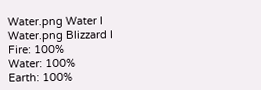Water.png Water I
Water.png Blizzard I
Fire: 100%
Water: 100%
Earth: 100%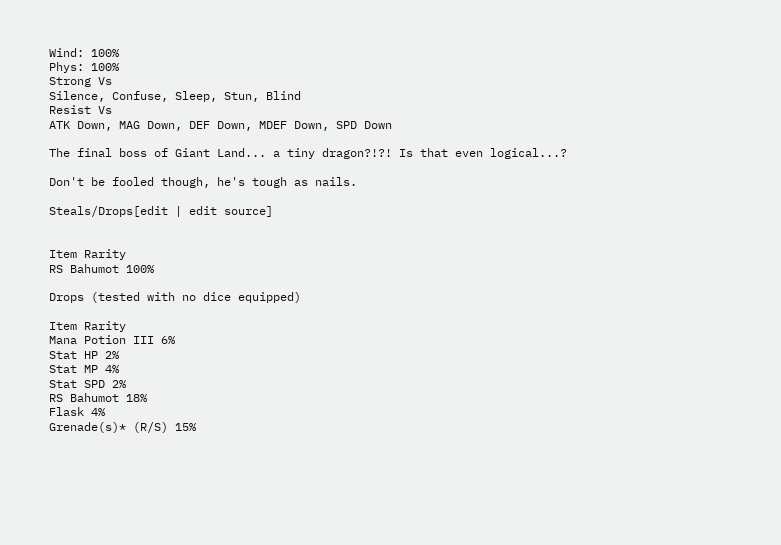Wind: 100%
Phys: 100%
Strong Vs
Silence, Confuse, Sleep, Stun, Blind
Resist Vs
ATK Down, MAG Down, DEF Down, MDEF Down, SPD Down

The final boss of Giant Land... a tiny dragon?!?! Is that even logical...?

Don't be fooled though, he's tough as nails.

Steals/Drops[edit | edit source]


Item Rarity
RS Bahumot 100%

Drops (tested with no dice equipped)

Item Rarity
Mana Potion III 6%
Stat HP 2%
Stat MP 4%
Stat SPD 2%
RS Bahumot 18%
Flask 4%
Grenade(s)* (R/S) 15%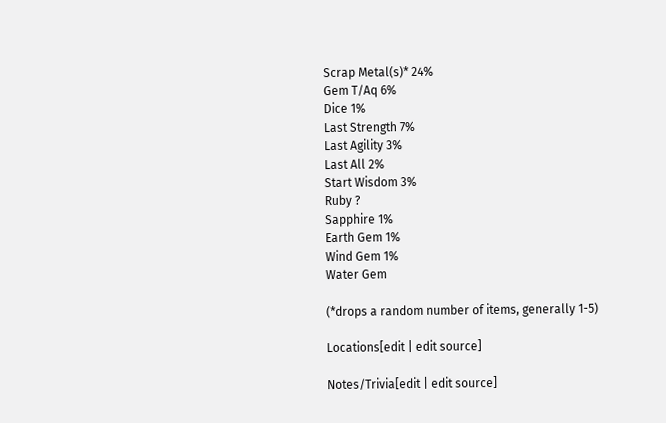Scrap Metal(s)* 24%
Gem T/Aq 6%
Dice 1%
Last Strength 7%
Last Agility 3%
Last All 2%
Start Wisdom 3%
Ruby ?
Sapphire 1%
Earth Gem 1%
Wind Gem 1%
Water Gem

(*drops a random number of items, generally 1-5)

Locations[edit | edit source]

Notes/Trivia[edit | edit source]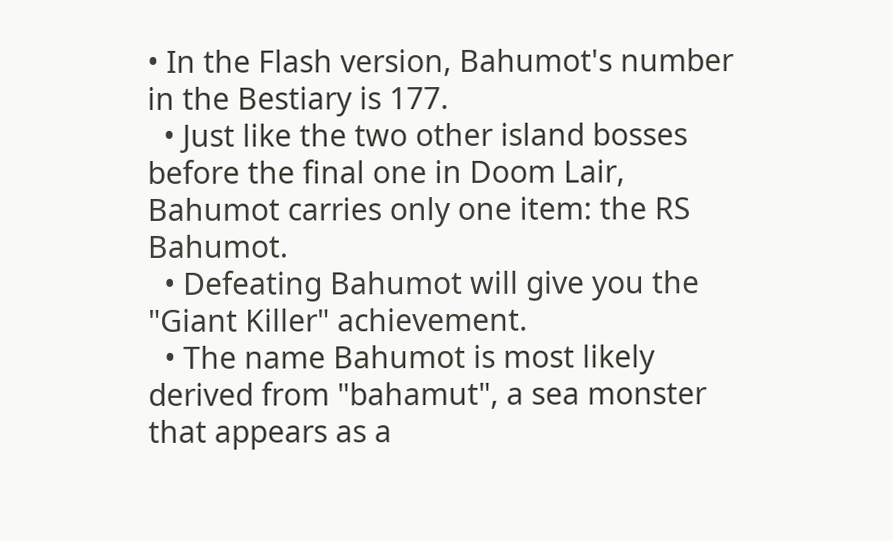• In the Flash version, Bahumot's number in the Bestiary is 177.
  • Just like the two other island bosses before the final one in Doom Lair, Bahumot carries only one item: the RS Bahumot.
  • Defeating Bahumot will give you the "Giant Killer" achievement.
  • The name Bahumot is most likely derived from "bahamut", a sea monster that appears as a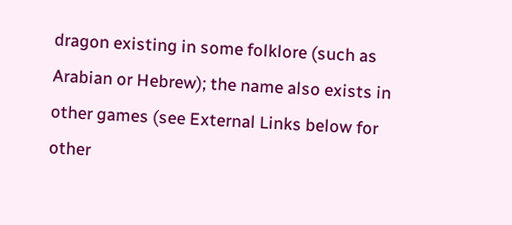dragon existing in some folklore (such as Arabian or Hebrew); the name also exists in other games (see External Links below for other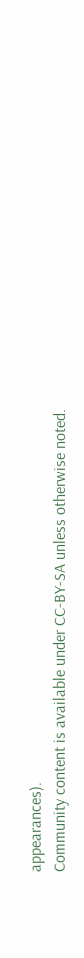appearances).
Community content is available under CC-BY-SA unless otherwise noted.